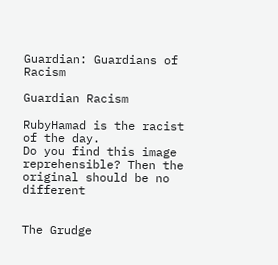Guardian: Guardians of Racism

Guardian Racism

RubyHamad is the racist of the day.
Do you find this image reprehensible? Then the original should be no different


The Grudge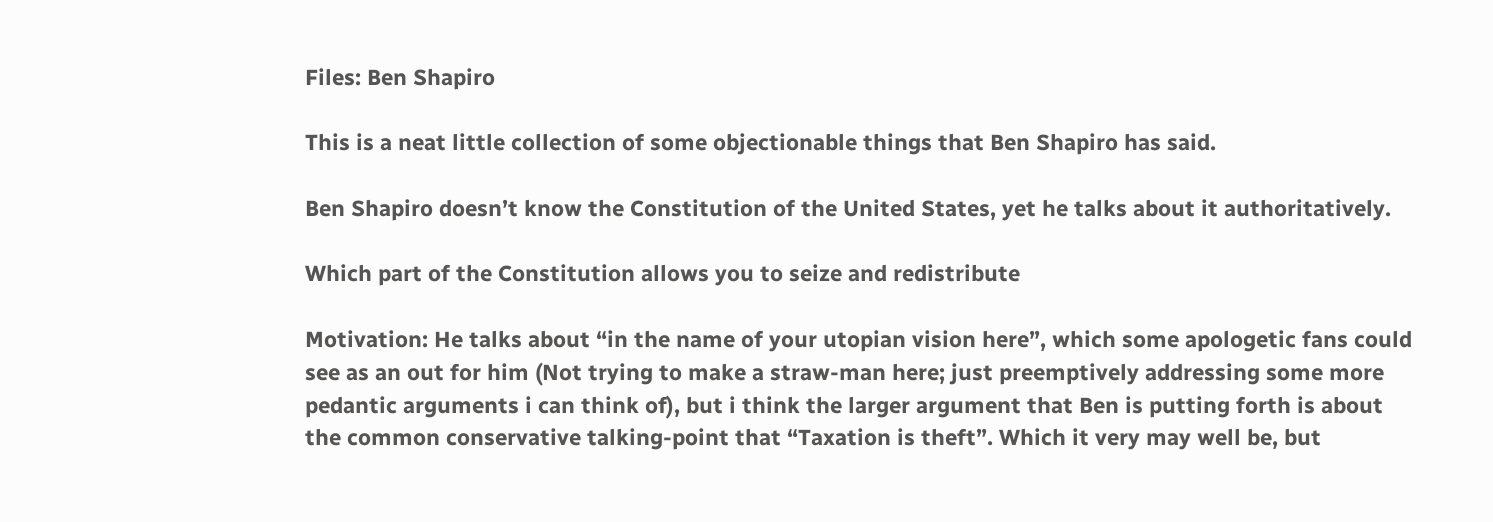Files: Ben Shapiro

This is a neat little collection of some objectionable things that Ben Shapiro has said.

Ben Shapiro doesn’t know the Constitution of the United States, yet he talks about it authoritatively.

Which part of the Constitution allows you to seize and redistribute

Motivation: He talks about “in the name of your utopian vision here”, which some apologetic fans could see as an out for him (Not trying to make a straw-man here; just preemptively addressing some more pedantic arguments i can think of), but i think the larger argument that Ben is putting forth is about the common conservative talking-point that “Taxation is theft”. Which it very may well be, but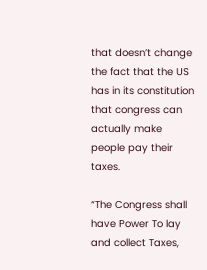that doesn’t change the fact that the US has in its constitution that congress can actually make people pay their taxes.

“The Congress shall have Power To lay and collect Taxes,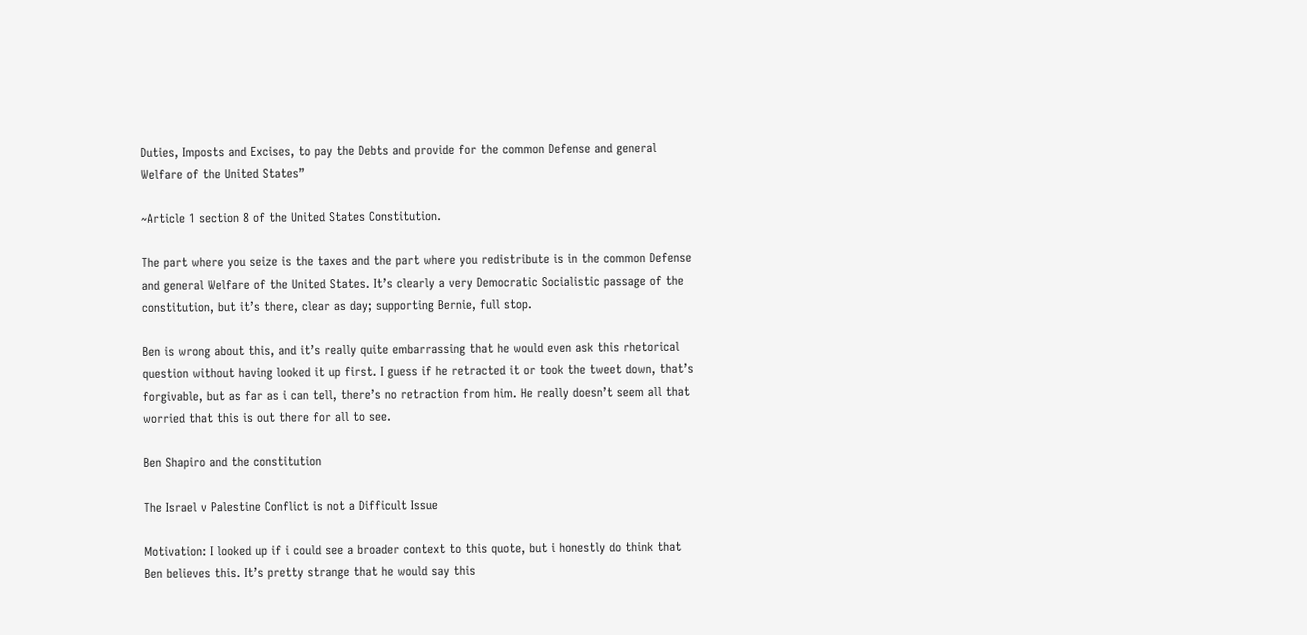Duties, Imposts and Excises, to pay the Debts and provide for the common Defense and general Welfare of the United States”

~Article 1 section 8 of the United States Constitution.

The part where you seize is the taxes and the part where you redistribute is in the common Defense and general Welfare of the United States. It’s clearly a very Democratic Socialistic passage of the constitution, but it’s there, clear as day; supporting Bernie, full stop.

Ben is wrong about this, and it’s really quite embarrassing that he would even ask this rhetorical question without having looked it up first. I guess if he retracted it or took the tweet down, that’s forgivable, but as far as i can tell, there’s no retraction from him. He really doesn’t seem all that worried that this is out there for all to see.

Ben Shapiro and the constitution

The Israel v Palestine Conflict is not a Difficult Issue

Motivation: I looked up if i could see a broader context to this quote, but i honestly do think that Ben believes this. It’s pretty strange that he would say this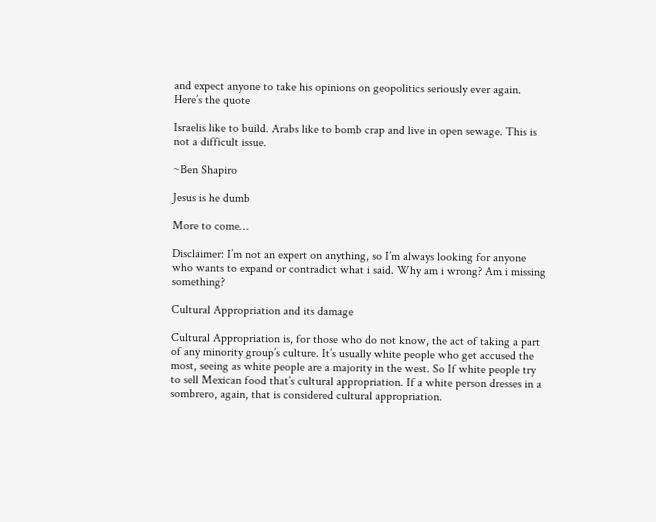and expect anyone to take his opinions on geopolitics seriously ever again. Here’s the quote

Israelis like to build. Arabs like to bomb crap and live in open sewage. This is not a difficult issue.

~Ben Shapiro

Jesus is he dumb

More to come…

Disclaimer: I’m not an expert on anything, so I’m always looking for anyone who wants to expand or contradict what i said. Why am i wrong? Am i missing something?

Cultural Appropriation and its damage

Cultural Appropriation is, for those who do not know, the act of taking a part of any minority group’s culture. It’s usually white people who get accused the most, seeing as white people are a majority in the west. So If white people try to sell Mexican food that’s cultural appropriation. If a white person dresses in a sombrero, again, that is considered cultural appropriation.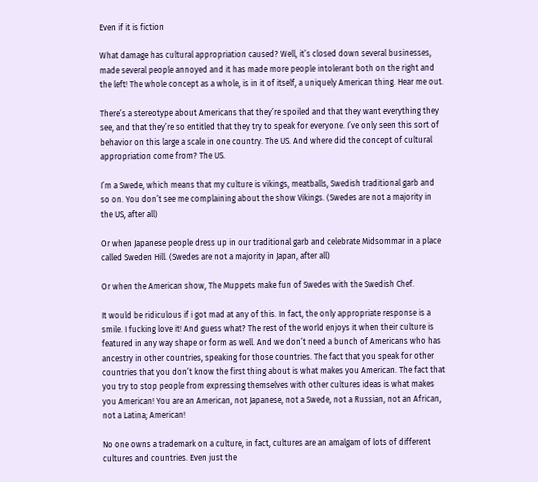Even if it is fiction

What damage has cultural appropriation caused? Well, it’s closed down several businesses, made several people annoyed and it has made more people intolerant both on the right and the left! The whole concept as a whole, is in it of itself, a uniquely American thing. Hear me out.

There’s a stereotype about Americans that they’re spoiled and that they want everything they see, and that they’re so entitled that they try to speak for everyone. I’ve only seen this sort of behavior on this large a scale in one country. The US. And where did the concept of cultural appropriation come from? The US.

I’m a Swede, which means that my culture is vikings, meatballs, Swedish traditional garb and so on. You don’t see me complaining about the show Vikings. (Swedes are not a majority in the US, after all)

Or when Japanese people dress up in our traditional garb and celebrate Midsommar in a place called Sweden Hill. (Swedes are not a majority in Japan, after all)

Or when the American show, The Muppets make fun of Swedes with the Swedish Chef.

It would be ridiculous if i got mad at any of this. In fact, the only appropriate response is a smile. I fucking love it! And guess what? The rest of the world enjoys it when their culture is featured in any way shape or form as well. And we don’t need a bunch of Americans who has ancestry in other countries, speaking for those countries. The fact that you speak for other countries that you don’t know the first thing about is what makes you American. The fact that you try to stop people from expressing themselves with other cultures ideas is what makes you American! You are an American, not Japanese, not a Swede, not a Russian, not an African, not a Latina; American!

No one owns a trademark on a culture, in fact, cultures are an amalgam of lots of different cultures and countries. Even just the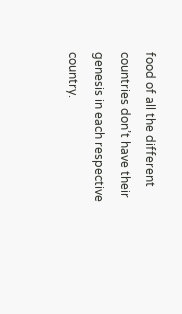food of all the different countries don’t have their genesis in each respective country.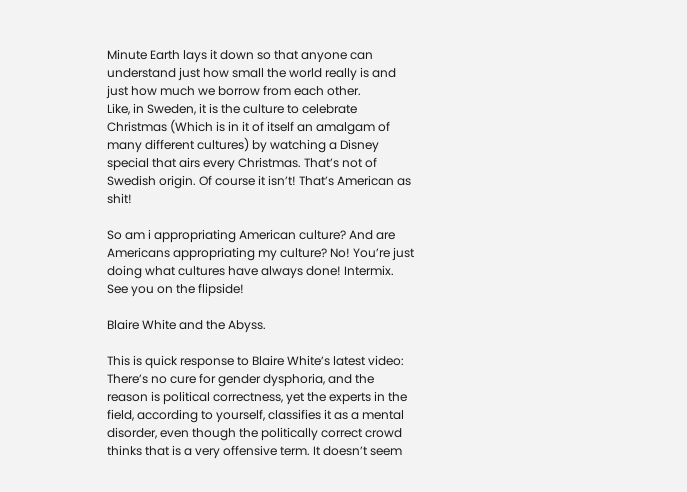Minute Earth lays it down so that anyone can understand just how small the world really is and just how much we borrow from each other.
Like, in Sweden, it is the culture to celebrate Christmas (Which is in it of itself an amalgam of many different cultures) by watching a Disney special that airs every Christmas. That’s not of Swedish origin. Of course it isn’t! That’s American as shit!

So am i appropriating American culture? And are Americans appropriating my culture? No! You’re just doing what cultures have always done! Intermix. See you on the flipside!

Blaire White and the Abyss.

This is quick response to Blaire White’s latest video:
There’s no cure for gender dysphoria, and the reason is political correctness, yet the experts in the field, according to yourself, classifies it as a mental disorder, even though the politically correct crowd thinks that is a very offensive term. It doesn’t seem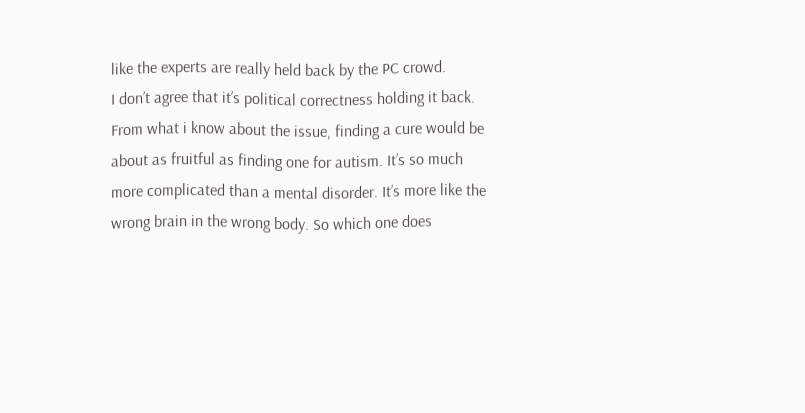like the experts are really held back by the PC crowd.
I don’t agree that it’s political correctness holding it back. From what i know about the issue, finding a cure would be about as fruitful as finding one for autism. It’s so much more complicated than a mental disorder. It’s more like the wrong brain in the wrong body. So which one does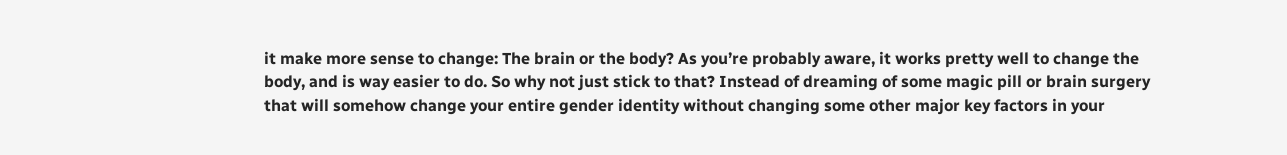it make more sense to change: The brain or the body? As you’re probably aware, it works pretty well to change the body, and is way easier to do. So why not just stick to that? Instead of dreaming of some magic pill or brain surgery that will somehow change your entire gender identity without changing some other major key factors in your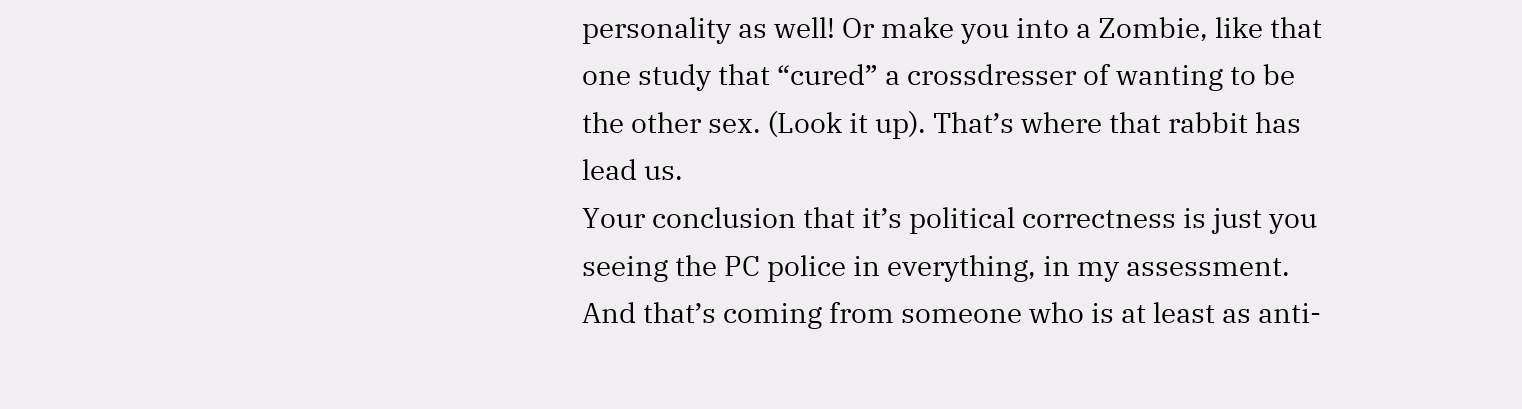personality as well! Or make you into a Zombie, like that one study that “cured” a crossdresser of wanting to be the other sex. (Look it up). That’s where that rabbit has lead us.
Your conclusion that it’s political correctness is just you seeing the PC police in everything, in my assessment. And that’s coming from someone who is at least as anti-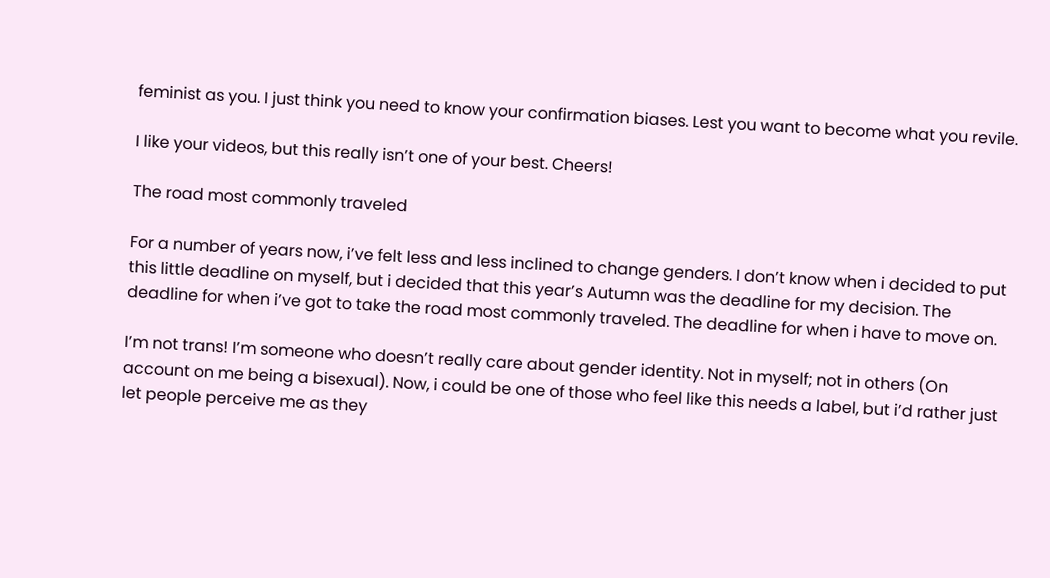feminist as you. I just think you need to know your confirmation biases. Lest you want to become what you revile.

I like your videos, but this really isn’t one of your best. Cheers!

The road most commonly traveled

For a number of years now, i’ve felt less and less inclined to change genders. I don’t know when i decided to put this little deadline on myself, but i decided that this year’s Autumn was the deadline for my decision. The deadline for when i’ve got to take the road most commonly traveled. The deadline for when i have to move on.

I’m not trans! I’m someone who doesn’t really care about gender identity. Not in myself; not in others (On account on me being a bisexual). Now, i could be one of those who feel like this needs a label, but i’d rather just let people perceive me as they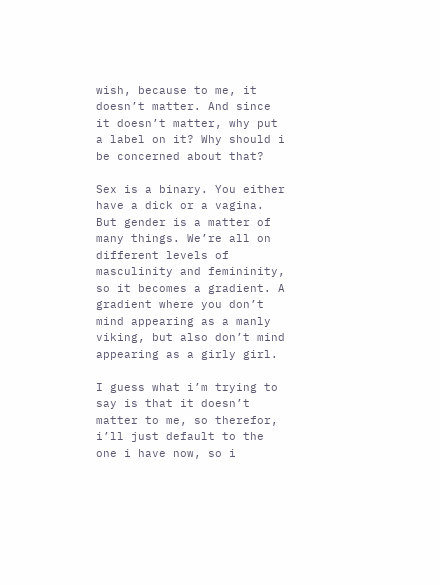wish, because to me, it doesn’t matter. And since it doesn’t matter, why put a label on it? Why should i be concerned about that?

Sex is a binary. You either have a dick or a vagina. But gender is a matter of many things. We’re all on different levels of masculinity and femininity, so it becomes a gradient. A gradient where you don’t mind appearing as a manly viking, but also don’t mind appearing as a girly girl.

I guess what i’m trying to say is that it doesn’t matter to me, so therefor, i’ll just default to the one i have now, so i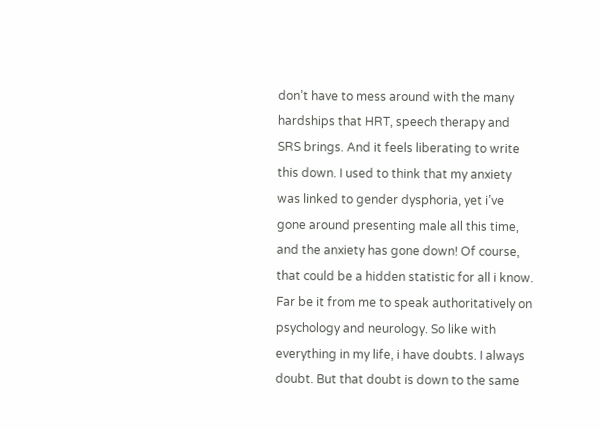don’t have to mess around with the many hardships that HRT, speech therapy and SRS brings. And it feels liberating to write this down. I used to think that my anxiety was linked to gender dysphoria, yet i’ve gone around presenting male all this time, and the anxiety has gone down! Of course, that could be a hidden statistic for all i know. Far be it from me to speak authoritatively on psychology and neurology. So like with everything in my life, i have doubts. I always doubt. But that doubt is down to the same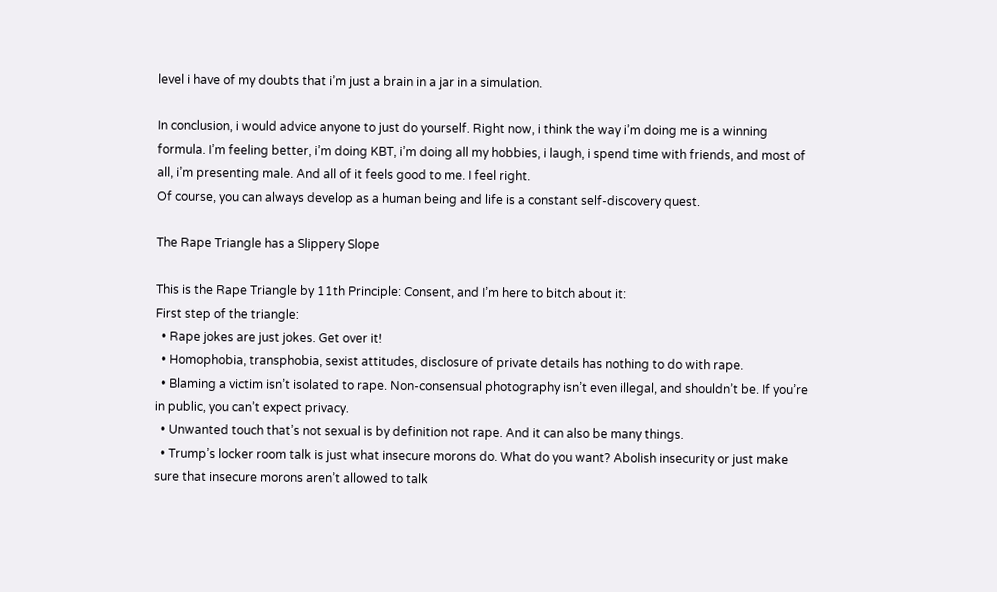level i have of my doubts that i’m just a brain in a jar in a simulation.

In conclusion, i would advice anyone to just do yourself. Right now, i think the way i’m doing me is a winning formula. I’m feeling better, i’m doing KBT, i’m doing all my hobbies, i laugh, i spend time with friends, and most of all, i’m presenting male. And all of it feels good to me. I feel right.
Of course, you can always develop as a human being and life is a constant self-discovery quest.

The Rape Triangle has a Slippery Slope

This is the Rape Triangle by 11th Principle: Consent, and I’m here to bitch about it:
First step of the triangle:
  • Rape jokes are just jokes. Get over it!
  • Homophobia, transphobia, sexist attitudes, disclosure of private details has nothing to do with rape.
  • Blaming a victim isn’t isolated to rape. Non-consensual photography isn’t even illegal, and shouldn’t be. If you’re in public, you can’t expect privacy.
  • Unwanted touch that’s not sexual is by definition not rape. And it can also be many things.
  • Trump’s locker room talk is just what insecure morons do. What do you want? Abolish insecurity or just make sure that insecure morons aren’t allowed to talk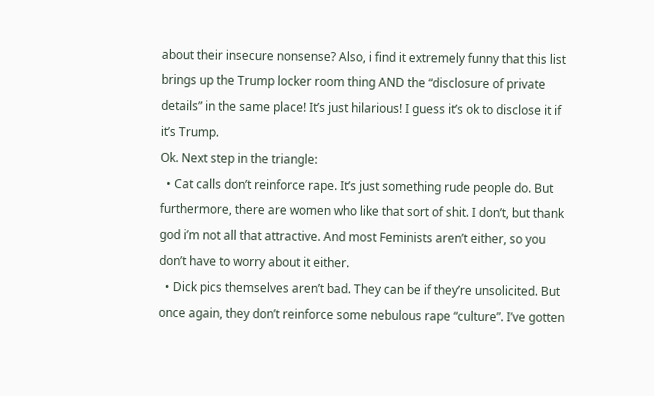about their insecure nonsense? Also, i find it extremely funny that this list brings up the Trump locker room thing AND the “disclosure of private details” in the same place! It’s just hilarious! I guess it’s ok to disclose it if it’s Trump.
Ok. Next step in the triangle:
  • Cat calls don’t reinforce rape. It’s just something rude people do. But furthermore, there are women who like that sort of shit. I don’t, but thank god i’m not all that attractive. And most Feminists aren’t either, so you don’t have to worry about it either.
  • Dick pics themselves aren’t bad. They can be if they’re unsolicited. But once again, they don’t reinforce some nebulous rape “culture”. I’ve gotten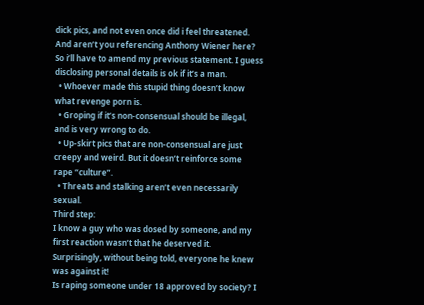dick pics, and not even once did i feel threatened. And aren’t you referencing Anthony Wiener here? So i’ll have to amend my previous statement. I guess disclosing personal details is ok if it’s a man.
  • Whoever made this stupid thing doesn’t know what revenge porn is.
  • Groping if it’s non-consensual should be illegal, and is very wrong to do.
  • Up-skirt pics that are non-consensual are just creepy and weird. But it doesn’t reinforce some rape “culture”.
  • Threats and stalking aren’t even necessarily sexual.
Third step:
I know a guy who was dosed by someone, and my first reaction wasn’t that he deserved it. Surprisingly, without being told, everyone he knew was against it!
Is raping someone under 18 approved by society? I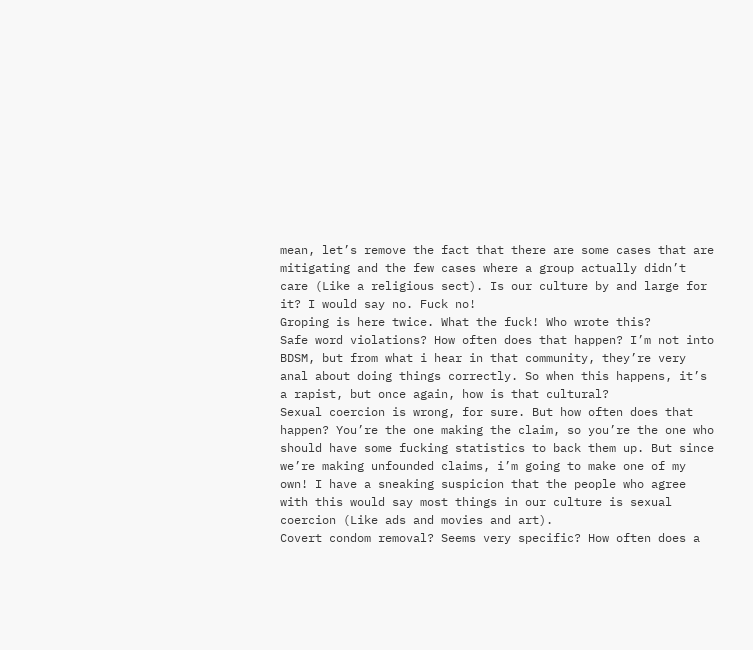mean, let’s remove the fact that there are some cases that are mitigating and the few cases where a group actually didn’t care (Like a religious sect). Is our culture by and large for it? I would say no. Fuck no!
Groping is here twice. What the fuck! Who wrote this?
Safe word violations? How often does that happen? I’m not into BDSM, but from what i hear in that community, they’re very anal about doing things correctly. So when this happens, it’s a rapist, but once again, how is that cultural?
Sexual coercion is wrong, for sure. But how often does that happen? You’re the one making the claim, so you’re the one who should have some fucking statistics to back them up. But since we’re making unfounded claims, i’m going to make one of my own! I have a sneaking suspicion that the people who agree with this would say most things in our culture is sexual coercion (Like ads and movies and art).
Covert condom removal? Seems very specific? How often does a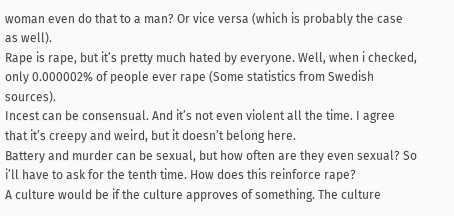woman even do that to a man? Or vice versa (which is probably the case as well).
Rape is rape, but it’s pretty much hated by everyone. Well, when i checked, only 0.000002% of people ever rape (Some statistics from Swedish sources).
Incest can be consensual. And it’s not even violent all the time. I agree that it’s creepy and weird, but it doesn’t belong here.
Battery and murder can be sexual, but how often are they even sexual? So i’ll have to ask for the tenth time. How does this reinforce rape?
A culture would be if the culture approves of something. The culture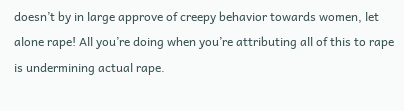doesn’t by in large approve of creepy behavior towards women, let alone rape! All you’re doing when you’re attributing all of this to rape is undermining actual rape.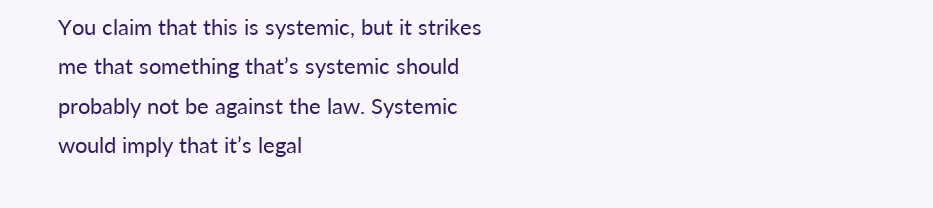You claim that this is systemic, but it strikes me that something that’s systemic should probably not be against the law. Systemic would imply that it’s legal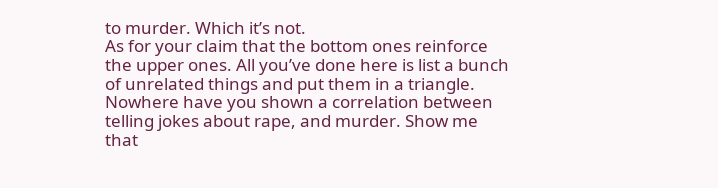to murder. Which it’s not.
As for your claim that the bottom ones reinforce the upper ones. All you’ve done here is list a bunch of unrelated things and put them in a triangle. Nowhere have you shown a correlation between telling jokes about rape, and murder. Show me that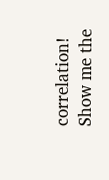correlation! Show me the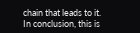chain that leads to it.
In conclusion, this is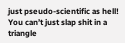just pseudo-scientific as hell! You can’t just slap shit in a triangle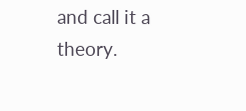and call it a theory.